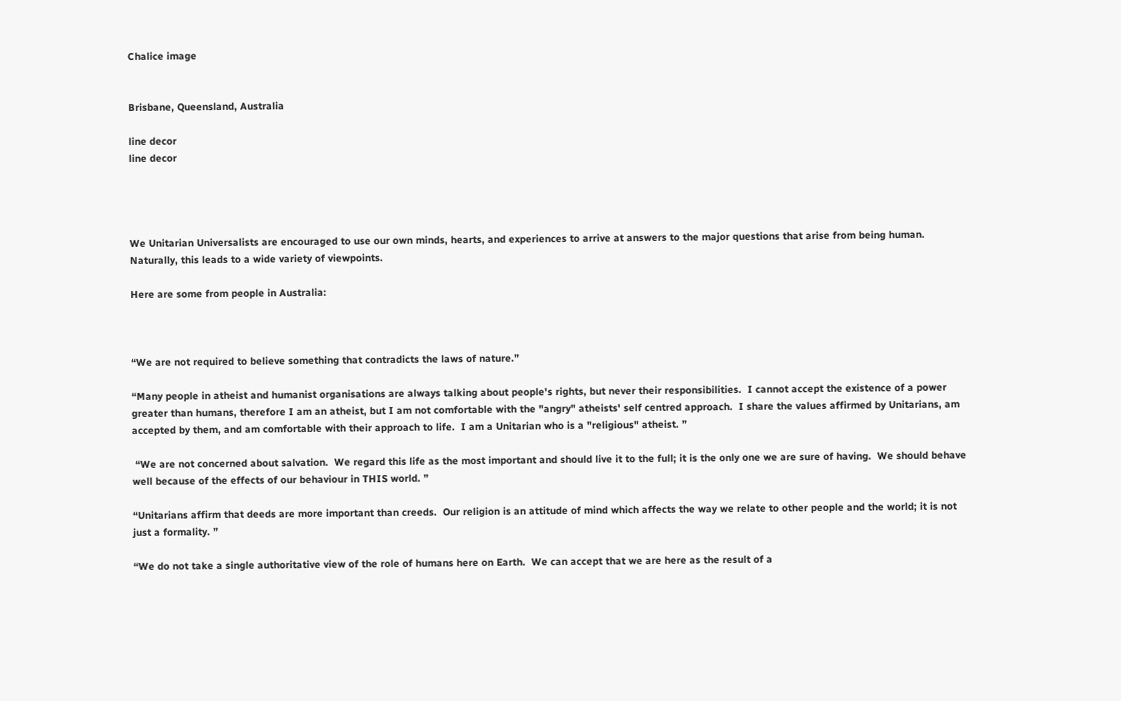Chalice image


Brisbane, Queensland, Australia

line decor
line decor




We Unitarian Universalists are encouraged to use our own minds, hearts, and experiences to arrive at answers to the major questions that arise from being human.  Naturally, this leads to a wide variety of viewpoints.

Here are some from people in Australia:



“We are not required to believe something that contradicts the laws of nature.”

“Many people in atheist and humanist organisations are always talking about people's rights, but never their responsibilities.  I cannot accept the existence of a power greater than humans, therefore I am an atheist, but I am not comfortable with the "angry" atheists' self centred approach.  I share the values affirmed by Unitarians, am accepted by them, and am comfortable with their approach to life.  I am a Unitarian who is a "religious" atheist. ”

 “We are not concerned about salvation.  We regard this life as the most important and should live it to the full; it is the only one we are sure of having.  We should behave well because of the effects of our behaviour in THIS world. ”

“Unitarians affirm that deeds are more important than creeds.  Our religion is an attitude of mind which affects the way we relate to other people and the world; it is not just a formality. ”

“We do not take a single authoritative view of the role of humans here on Earth.  We can accept that we are here as the result of a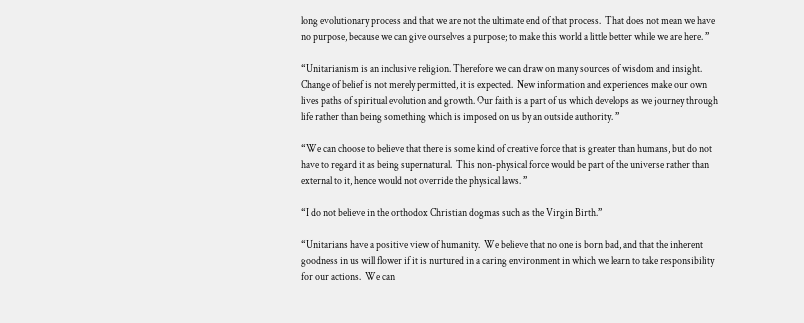long evolutionary process and that we are not the ultimate end of that process.  That does not mean we have no purpose, because we can give ourselves a purpose; to make this world a little better while we are here. ”

“Unitarianism is an inclusive religion. Therefore we can draw on many sources of wisdom and insight.  Change of belief is not merely permitted, it is expected.  New information and experiences make our own lives paths of spiritual evolution and growth. Our faith is a part of us which develops as we journey through life rather than being something which is imposed on us by an outside authority. ”

“We can choose to believe that there is some kind of creative force that is greater than humans, but do not have to regard it as being supernatural.  This non-physical force would be part of the universe rather than external to it, hence would not override the physical laws. ”

“I do not believe in the orthodox Christian dogmas such as the Virgin Birth.”

“Unitarians have a positive view of humanity.  We believe that no one is born bad, and that the inherent goodness in us will flower if it is nurtured in a caring environment in which we learn to take responsibility for our actions.  We can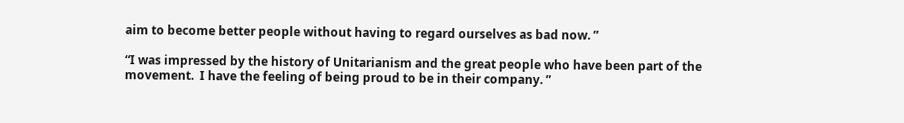aim to become better people without having to regard ourselves as bad now. ”

“I was impressed by the history of Unitarianism and the great people who have been part of the movement.  I have the feeling of being proud to be in their company. ”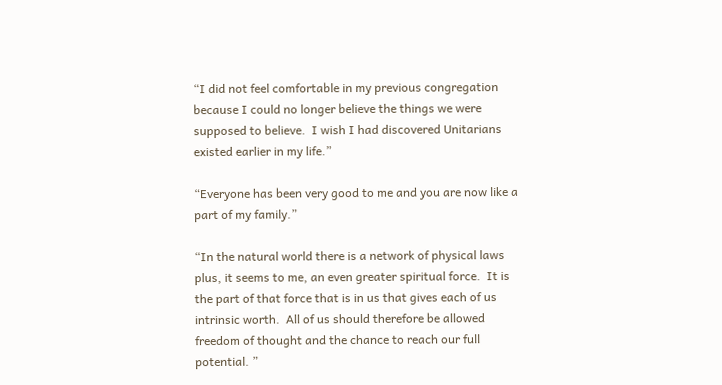“I did not feel comfortable in my previous congregation because I could no longer believe the things we were supposed to believe.  I wish I had discovered Unitarians existed earlier in my life.”

“Everyone has been very good to me and you are now like a part of my family.”

“In the natural world there is a network of physical laws plus, it seems to me, an even greater spiritual force.  It is the part of that force that is in us that gives each of us intrinsic worth.  All of us should therefore be allowed freedom of thought and the chance to reach our full potential. ”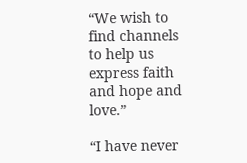“We wish to find channels to help us express faith and hope and love.”

“I have never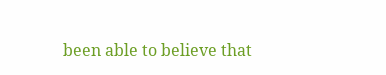been able to believe that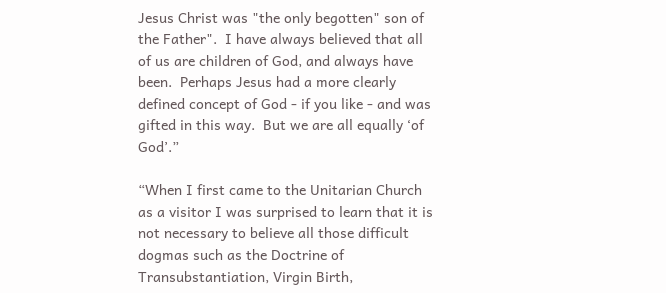Jesus Christ was "the only begotten" son of the Father".  I have always believed that all of us are children of God, and always have been.  Perhaps Jesus had a more clearly defined concept of God - if you like - and was gifted in this way.  But we are all equally ‘of God’.”

“When I first came to the Unitarian Church as a visitor I was surprised to learn that it is not necessary to believe all those difficult dogmas such as the Doctrine of Transubstantiation, Virgin Birth,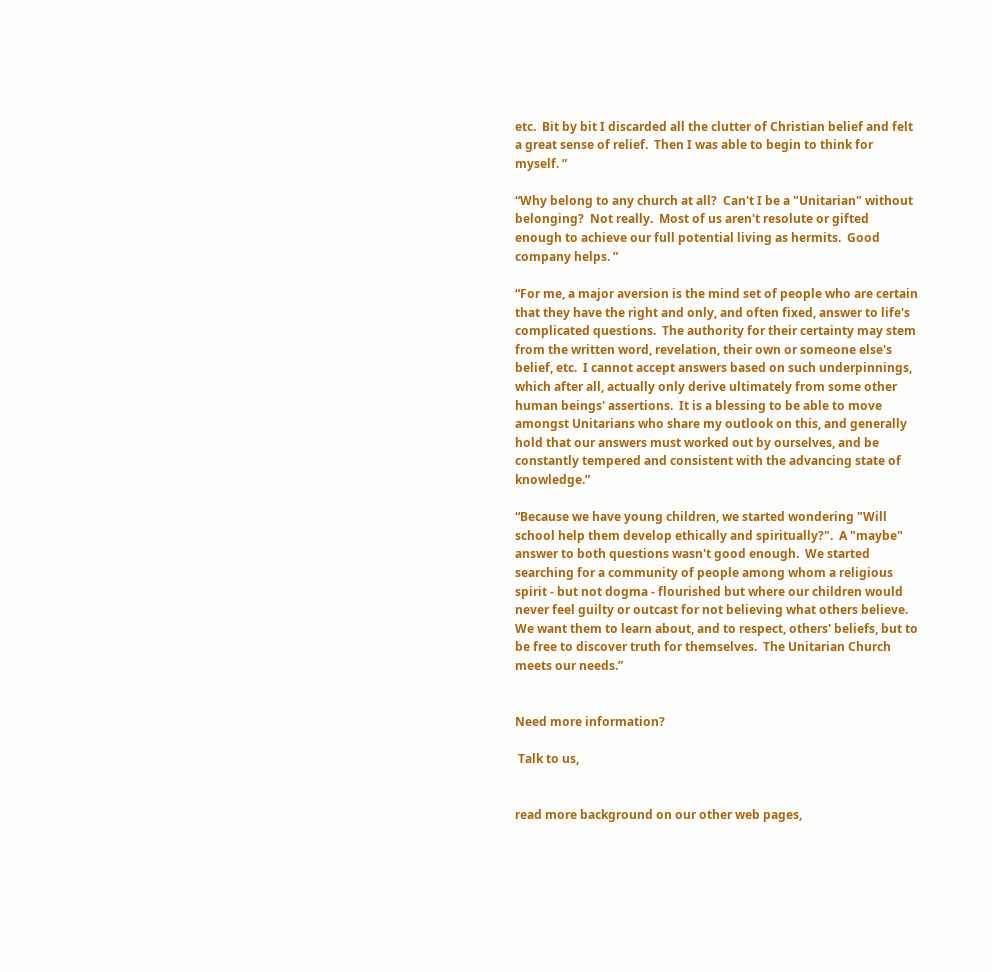etc.  Bit by bit I discarded all the clutter of Christian belief and felt a great sense of relief.  Then I was able to begin to think for myself. ”

“Why belong to any church at all?  Can't I be a "Unitarian" without belonging?  Not really.  Most of us aren't resolute or gifted enough to achieve our full potential living as hermits.  Good company helps. ”

“For me, a major aversion is the mind set of people who are certain that they have the right and only, and often fixed, answer to life's complicated questions.  The authority for their certainty may stem from the written word, revelation, their own or someone else's belief, etc.  I cannot accept answers based on such underpinnings, which after all, actually only derive ultimately from some other human beings' assertions.  It is a blessing to be able to move amongst Unitarians who share my outlook on this, and generally hold that our answers must worked out by ourselves, and be constantly tempered and consistent with the advancing state of knowledge.”

“Because we have young children, we started wondering "Will school help them develop ethically and spiritually?".  A "maybe" answer to both questions wasn't good enough.  We started searching for a community of people among whom a religious spirit - but not dogma - flourished but where our children would never feel guilty or outcast for not believing what others believe.  We want them to learn about, and to respect, others' beliefs, but to be free to discover truth for themselves.  The Unitarian Church meets our needs.”


Need more information?

 Talk to us,


read more background on our other web pages,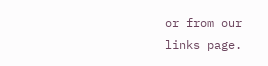or from our links page.